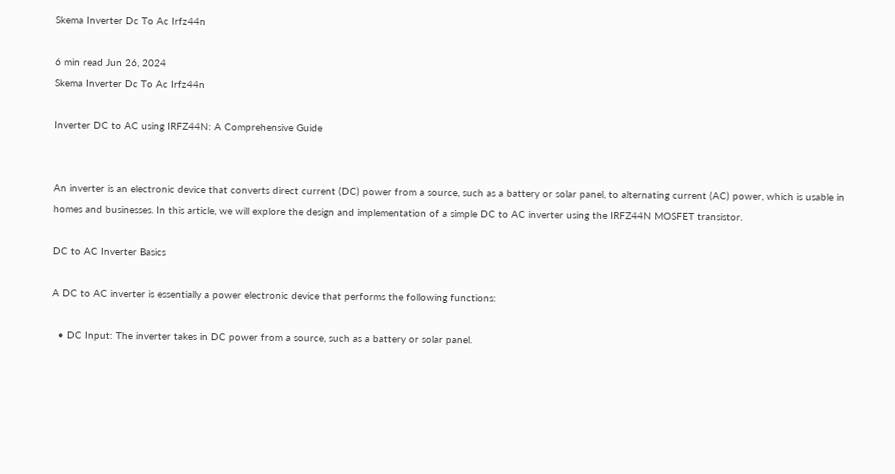Skema Inverter Dc To Ac Irfz44n

6 min read Jun 26, 2024
Skema Inverter Dc To Ac Irfz44n

Inverter DC to AC using IRFZ44N: A Comprehensive Guide


An inverter is an electronic device that converts direct current (DC) power from a source, such as a battery or solar panel, to alternating current (AC) power, which is usable in homes and businesses. In this article, we will explore the design and implementation of a simple DC to AC inverter using the IRFZ44N MOSFET transistor.

DC to AC Inverter Basics

A DC to AC inverter is essentially a power electronic device that performs the following functions:

  • DC Input: The inverter takes in DC power from a source, such as a battery or solar panel.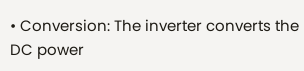• Conversion: The inverter converts the DC power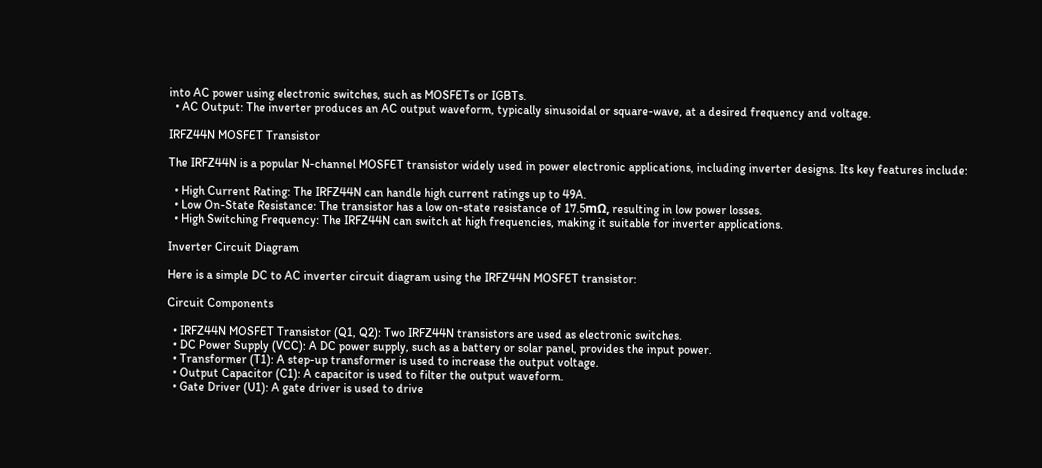into AC power using electronic switches, such as MOSFETs or IGBTs.
  • AC Output: The inverter produces an AC output waveform, typically sinusoidal or square-wave, at a desired frequency and voltage.

IRFZ44N MOSFET Transistor

The IRFZ44N is a popular N-channel MOSFET transistor widely used in power electronic applications, including inverter designs. Its key features include:

  • High Current Rating: The IRFZ44N can handle high current ratings up to 49A.
  • Low On-State Resistance: The transistor has a low on-state resistance of 17.5mΩ, resulting in low power losses.
  • High Switching Frequency: The IRFZ44N can switch at high frequencies, making it suitable for inverter applications.

Inverter Circuit Diagram

Here is a simple DC to AC inverter circuit diagram using the IRFZ44N MOSFET transistor:

Circuit Components

  • IRFZ44N MOSFET Transistor (Q1, Q2): Two IRFZ44N transistors are used as electronic switches.
  • DC Power Supply (VCC): A DC power supply, such as a battery or solar panel, provides the input power.
  • Transformer (T1): A step-up transformer is used to increase the output voltage.
  • Output Capacitor (C1): A capacitor is used to filter the output waveform.
  • Gate Driver (U1): A gate driver is used to drive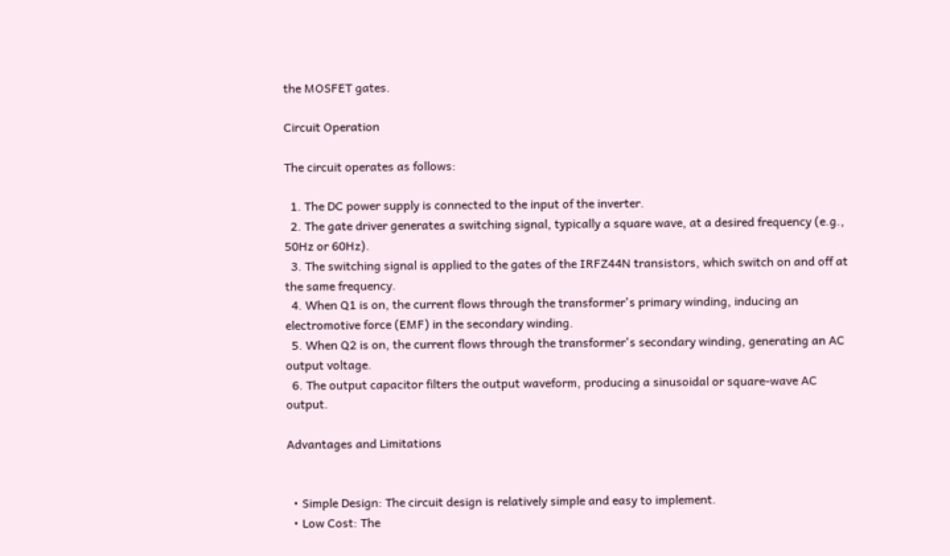the MOSFET gates.

Circuit Operation

The circuit operates as follows:

  1. The DC power supply is connected to the input of the inverter.
  2. The gate driver generates a switching signal, typically a square wave, at a desired frequency (e.g., 50Hz or 60Hz).
  3. The switching signal is applied to the gates of the IRFZ44N transistors, which switch on and off at the same frequency.
  4. When Q1 is on, the current flows through the transformer's primary winding, inducing an electromotive force (EMF) in the secondary winding.
  5. When Q2 is on, the current flows through the transformer's secondary winding, generating an AC output voltage.
  6. The output capacitor filters the output waveform, producing a sinusoidal or square-wave AC output.

Advantages and Limitations


  • Simple Design: The circuit design is relatively simple and easy to implement.
  • Low Cost: The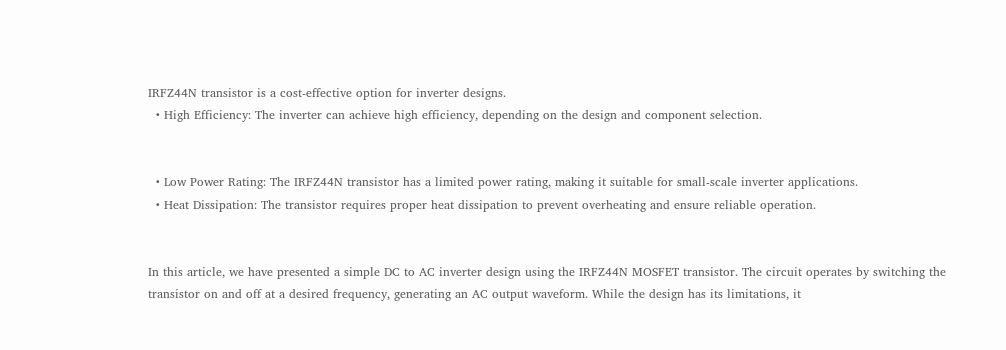IRFZ44N transistor is a cost-effective option for inverter designs.
  • High Efficiency: The inverter can achieve high efficiency, depending on the design and component selection.


  • Low Power Rating: The IRFZ44N transistor has a limited power rating, making it suitable for small-scale inverter applications.
  • Heat Dissipation: The transistor requires proper heat dissipation to prevent overheating and ensure reliable operation.


In this article, we have presented a simple DC to AC inverter design using the IRFZ44N MOSFET transistor. The circuit operates by switching the transistor on and off at a desired frequency, generating an AC output waveform. While the design has its limitations, it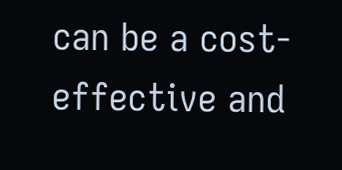can be a cost-effective and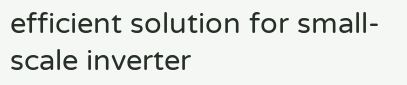efficient solution for small-scale inverter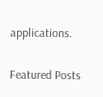applications.

Featured Posts